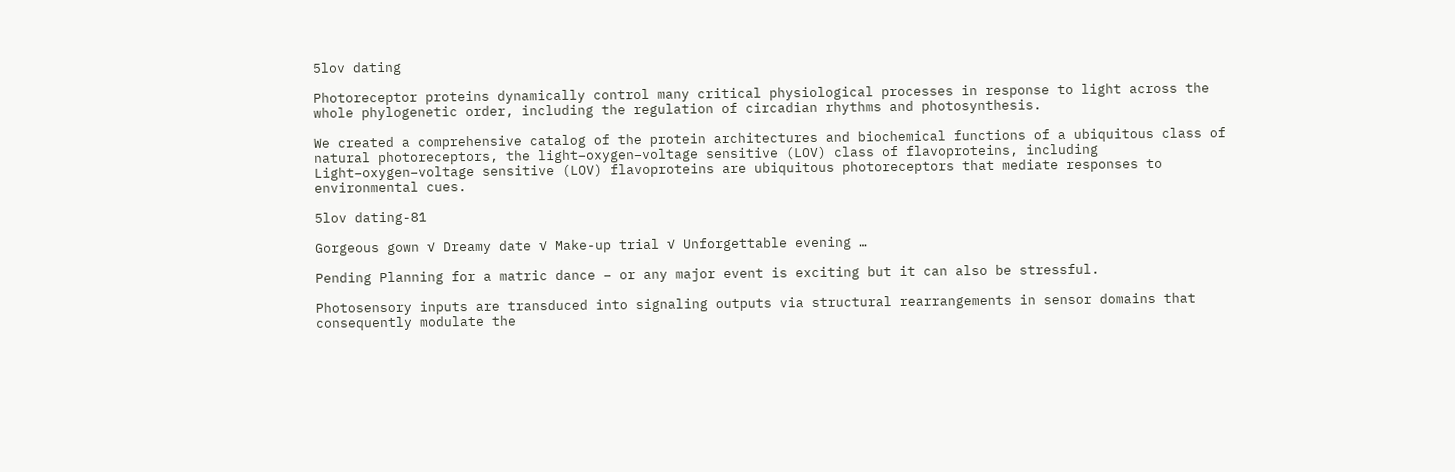5lov dating

Photoreceptor proteins dynamically control many critical physiological processes in response to light across the whole phylogenetic order, including the regulation of circadian rhythms and photosynthesis.

We created a comprehensive catalog of the protein architectures and biochemical functions of a ubiquitous class of natural photoreceptors, the light–oxygen–voltage sensitive (LOV) class of flavoproteins, including Light–oxygen–voltage sensitive (LOV) flavoproteins are ubiquitous photoreceptors that mediate responses to environmental cues.

5lov dating-81

Gorgeous gown √ Dreamy date √ Make-up trial √ Unforgettable evening …

Pending Planning for a matric dance – or any major event is exciting but it can also be stressful.

Photosensory inputs are transduced into signaling outputs via structural rearrangements in sensor domains that consequently modulate the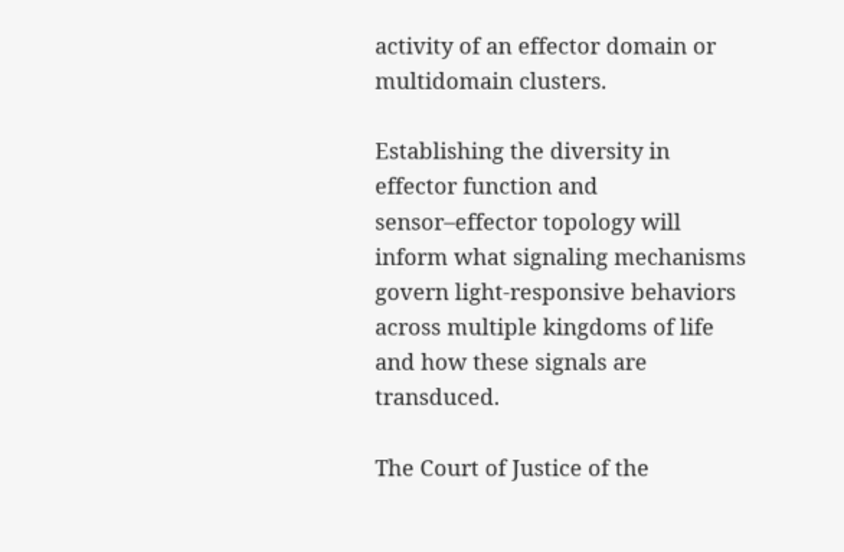activity of an effector domain or multidomain clusters.

Establishing the diversity in effector function and sensor–effector topology will inform what signaling mechanisms govern light-responsive behaviors across multiple kingdoms of life and how these signals are transduced.

The Court of Justice of the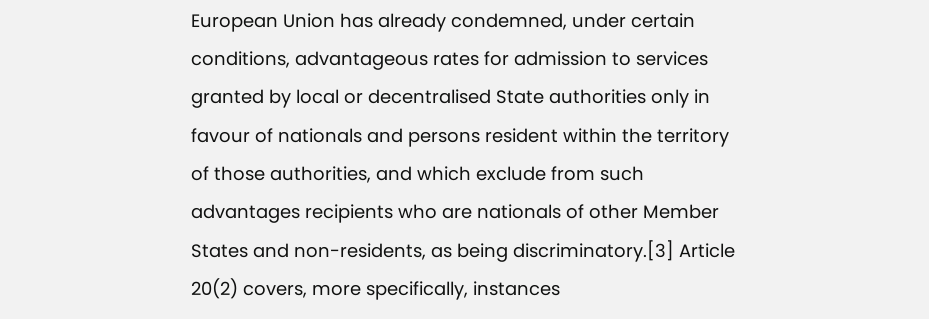European Union has already condemned, under certain conditions, advantageous rates for admission to services granted by local or decentralised State authorities only in favour of nationals and persons resident within the territory of those authorities, and which exclude from such advantages recipients who are nationals of other Member States and non-residents, as being discriminatory.[3] Article 20(2) covers, more specifically, instances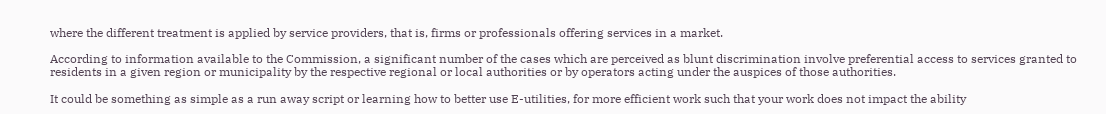where the different treatment is applied by service providers, that is, firms or professionals offering services in a market.

According to information available to the Commission, a significant number of the cases which are perceived as blunt discrimination involve preferential access to services granted to residents in a given region or municipality by the respective regional or local authorities or by operators acting under the auspices of those authorities.

It could be something as simple as a run away script or learning how to better use E-utilities, for more efficient work such that your work does not impact the ability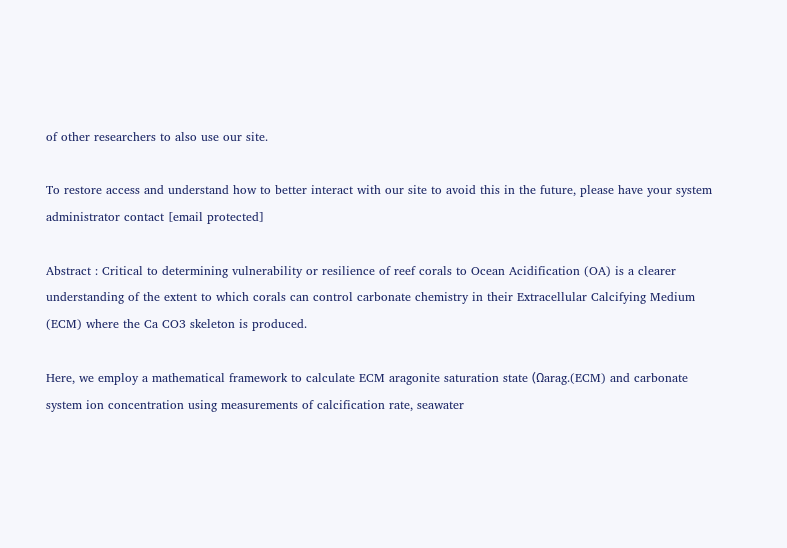of other researchers to also use our site.

To restore access and understand how to better interact with our site to avoid this in the future, please have your system administrator contact [email protected]

Abstract : Critical to determining vulnerability or resilience of reef corals to Ocean Acidification (OA) is a clearer understanding of the extent to which corals can control carbonate chemistry in their Extracellular Calcifying Medium (ECM) where the Ca CO3 skeleton is produced.

Here, we employ a mathematical framework to calculate ECM aragonite saturation state (Ωarag.(ECM) and carbonate system ion concentration using measurements of calcification rate, seawater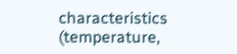characteristics (temperature,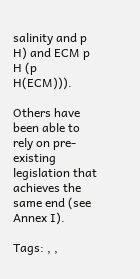salinity and p H) and ECM p H (p H(ECM))).

Others have been able to rely on pre-existing legislation that achieves the same end (see Annex I).

Tags: , ,